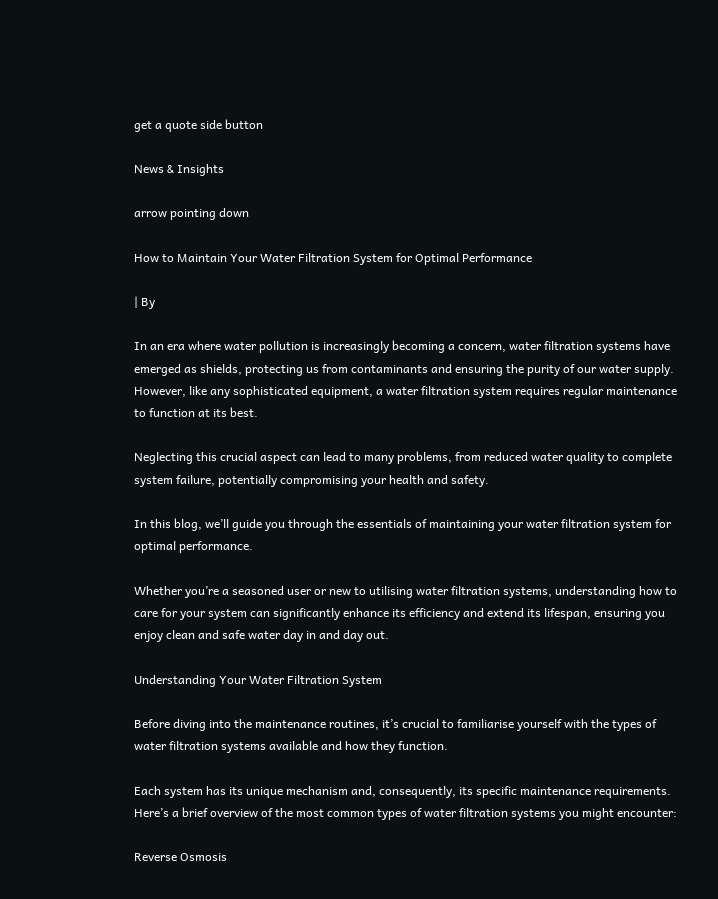get a quote side button

News & Insights

arrow pointing down

How to Maintain Your Water Filtration System for Optimal Performance

| By

In an era where water pollution is increasingly becoming a concern, water filtration systems have emerged as shields, protecting us from contaminants and ensuring the purity of our water supply. However, like any sophisticated equipment, a water filtration system requires regular maintenance to function at its best.

Neglecting this crucial aspect can lead to many problems, from reduced water quality to complete system failure, potentially compromising your health and safety.

In this blog, we’ll guide you through the essentials of maintaining your water filtration system for optimal performance.

Whether you’re a seasoned user or new to utilising water filtration systems, understanding how to care for your system can significantly enhance its efficiency and extend its lifespan, ensuring you enjoy clean and safe water day in and day out.

Understanding Your Water Filtration System

Before diving into the maintenance routines, it’s crucial to familiarise yourself with the types of water filtration systems available and how they function.

Each system has its unique mechanism and, consequently, its specific maintenance requirements. Here’s a brief overview of the most common types of water filtration systems you might encounter:

Reverse Osmosis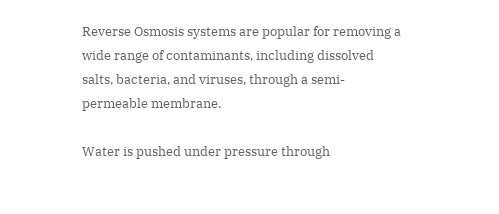Reverse Osmosis systems are popular for removing a wide range of contaminants, including dissolved salts, bacteria, and viruses, through a semi-permeable membrane.

Water is pushed under pressure through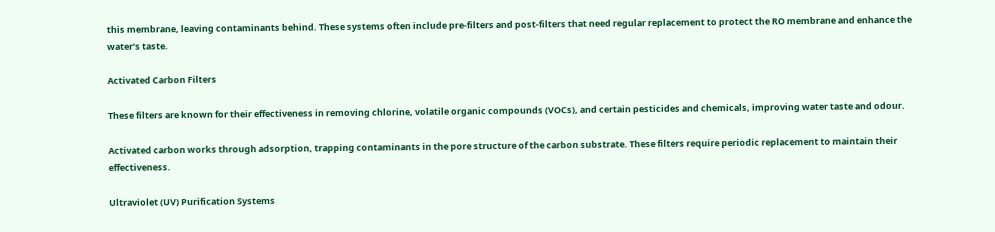this membrane, leaving contaminants behind. These systems often include pre-filters and post-filters that need regular replacement to protect the RO membrane and enhance the water’s taste.

Activated Carbon Filters

These filters are known for their effectiveness in removing chlorine, volatile organic compounds (VOCs), and certain pesticides and chemicals, improving water taste and odour.

Activated carbon works through adsorption, trapping contaminants in the pore structure of the carbon substrate. These filters require periodic replacement to maintain their effectiveness.

Ultraviolet (UV) Purification Systems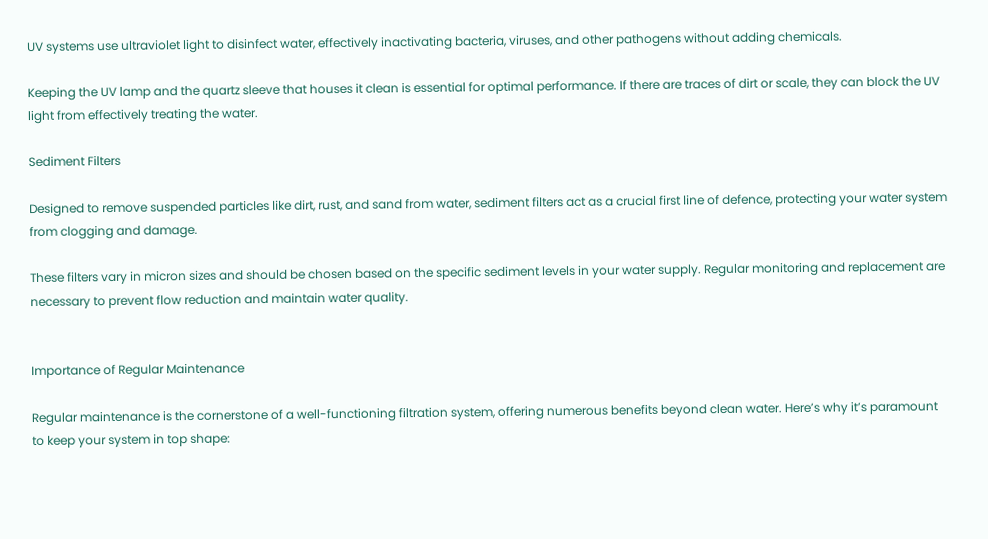UV systems use ultraviolet light to disinfect water, effectively inactivating bacteria, viruses, and other pathogens without adding chemicals.

Keeping the UV lamp and the quartz sleeve that houses it clean is essential for optimal performance. If there are traces of dirt or scale, they can block the UV light from effectively treating the water.

Sediment Filters

Designed to remove suspended particles like dirt, rust, and sand from water, sediment filters act as a crucial first line of defence, protecting your water system from clogging and damage.

These filters vary in micron sizes and should be chosen based on the specific sediment levels in your water supply. Regular monitoring and replacement are necessary to prevent flow reduction and maintain water quality.


Importance of Regular Maintenance

Regular maintenance is the cornerstone of a well-functioning filtration system, offering numerous benefits beyond clean water. Here’s why it’s paramount to keep your system in top shape: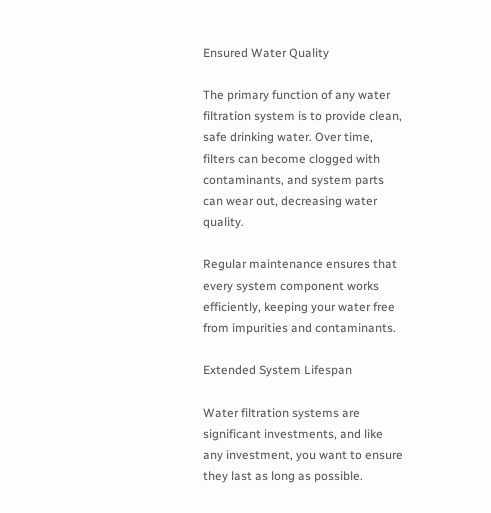Ensured Water Quality

The primary function of any water filtration system is to provide clean, safe drinking water. Over time, filters can become clogged with contaminants, and system parts can wear out, decreasing water quality.

Regular maintenance ensures that every system component works efficiently, keeping your water free from impurities and contaminants.

Extended System Lifespan

Water filtration systems are significant investments, and like any investment, you want to ensure they last as long as possible.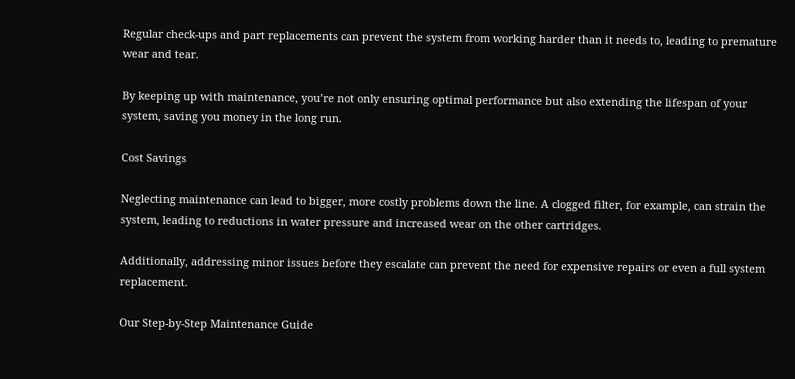Regular check-ups and part replacements can prevent the system from working harder than it needs to, leading to premature wear and tear.

By keeping up with maintenance, you’re not only ensuring optimal performance but also extending the lifespan of your system, saving you money in the long run.

Cost Savings

Neglecting maintenance can lead to bigger, more costly problems down the line. A clogged filter, for example, can strain the system, leading to reductions in water pressure and increased wear on the other cartridges.

Additionally, addressing minor issues before they escalate can prevent the need for expensive repairs or even a full system replacement.

Our Step-by-Step Maintenance Guide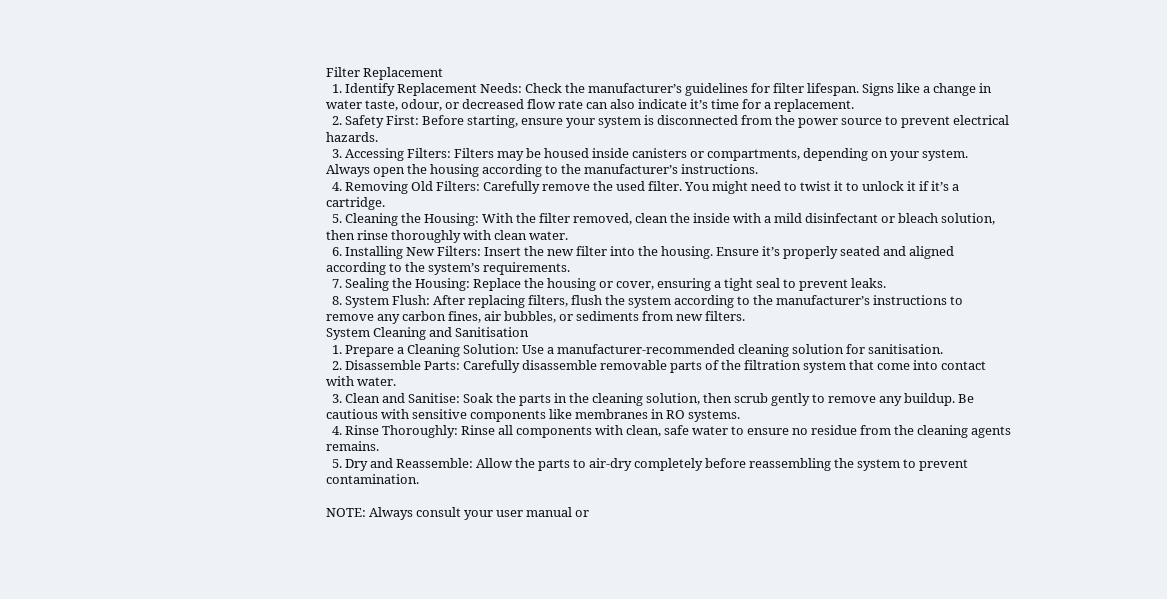Filter Replacement
  1. Identify Replacement Needs: Check the manufacturer’s guidelines for filter lifespan. Signs like a change in water taste, odour, or decreased flow rate can also indicate it’s time for a replacement.
  2. Safety First: Before starting, ensure your system is disconnected from the power source to prevent electrical hazards.
  3. Accessing Filters: Filters may be housed inside canisters or compartments, depending on your system. Always open the housing according to the manufacturer’s instructions.
  4. Removing Old Filters: Carefully remove the used filter. You might need to twist it to unlock it if it’s a cartridge.
  5. Cleaning the Housing: With the filter removed, clean the inside with a mild disinfectant or bleach solution, then rinse thoroughly with clean water.
  6. Installing New Filters: Insert the new filter into the housing. Ensure it’s properly seated and aligned according to the system’s requirements.
  7. Sealing the Housing: Replace the housing or cover, ensuring a tight seal to prevent leaks.
  8. System Flush: After replacing filters, flush the system according to the manufacturer’s instructions to remove any carbon fines, air bubbles, or sediments from new filters.
System Cleaning and Sanitisation
  1. Prepare a Cleaning Solution: Use a manufacturer-recommended cleaning solution for sanitisation.
  2. Disassemble Parts: Carefully disassemble removable parts of the filtration system that come into contact with water.
  3. Clean and Sanitise: Soak the parts in the cleaning solution, then scrub gently to remove any buildup. Be cautious with sensitive components like membranes in RO systems.
  4. Rinse Thoroughly: Rinse all components with clean, safe water to ensure no residue from the cleaning agents remains.
  5. Dry and Reassemble: Allow the parts to air-dry completely before reassembling the system to prevent contamination.

NOTE: Always consult your user manual or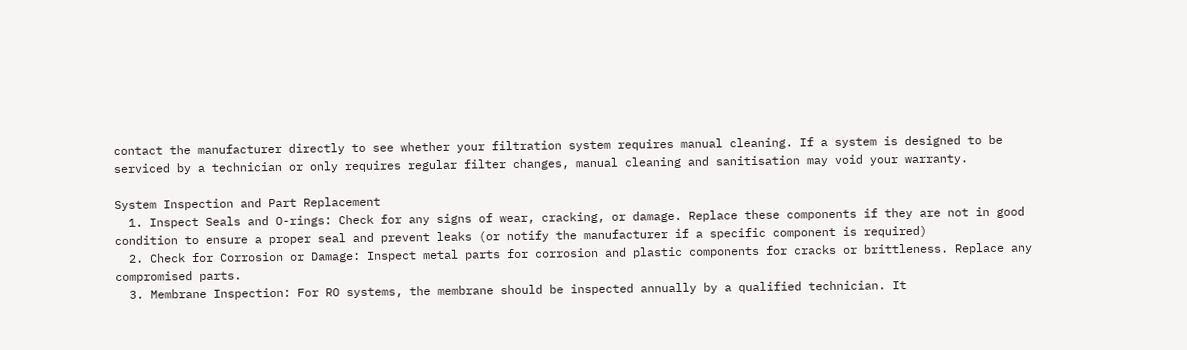contact the manufacturer directly to see whether your filtration system requires manual cleaning. If a system is designed to be serviced by a technician or only requires regular filter changes, manual cleaning and sanitisation may void your warranty.

System Inspection and Part Replacement
  1. Inspect Seals and O-rings: Check for any signs of wear, cracking, or damage. Replace these components if they are not in good condition to ensure a proper seal and prevent leaks (or notify the manufacturer if a specific component is required)
  2. Check for Corrosion or Damage: Inspect metal parts for corrosion and plastic components for cracks or brittleness. Replace any compromised parts.
  3. Membrane Inspection: For RO systems, the membrane should be inspected annually by a qualified technician. It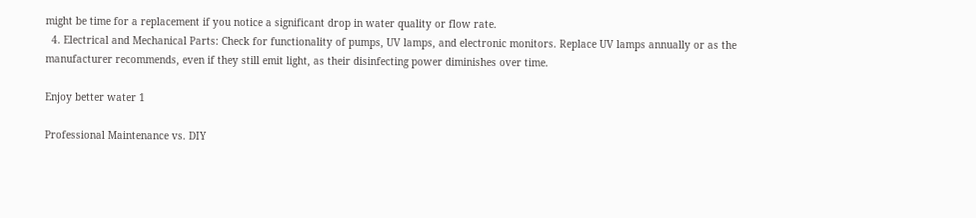might be time for a replacement if you notice a significant drop in water quality or flow rate.
  4. Electrical and Mechanical Parts: Check for functionality of pumps, UV lamps, and electronic monitors. Replace UV lamps annually or as the manufacturer recommends, even if they still emit light, as their disinfecting power diminishes over time.

Enjoy better water 1

Professional Maintenance vs. DIY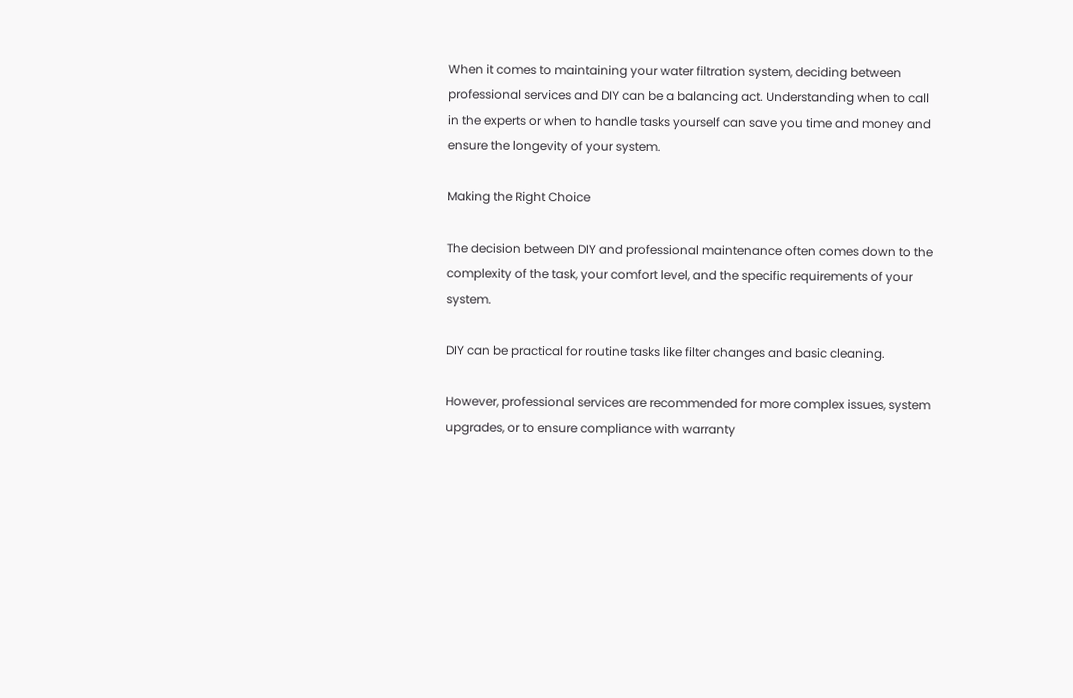When it comes to maintaining your water filtration system, deciding between professional services and DIY can be a balancing act. Understanding when to call in the experts or when to handle tasks yourself can save you time and money and ensure the longevity of your system.

Making the Right Choice

The decision between DIY and professional maintenance often comes down to the complexity of the task, your comfort level, and the specific requirements of your system.

DIY can be practical for routine tasks like filter changes and basic cleaning.

However, professional services are recommended for more complex issues, system upgrades, or to ensure compliance with warranty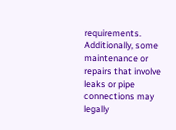requirements. Additionally, some maintenance or repairs that involve leaks or pipe connections may legally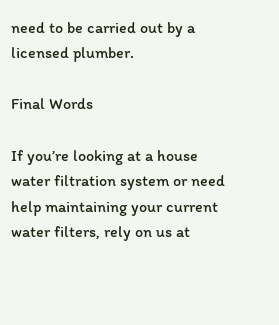need to be carried out by a licensed plumber.

Final Words

If you’re looking at a house water filtration system or need help maintaining your current water filters, rely on us at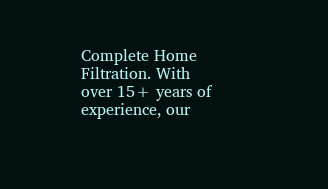Complete Home Filtration. With over 15+ years of experience, our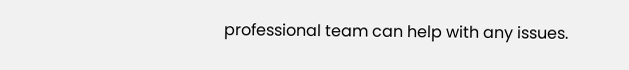professional team can help with any issues.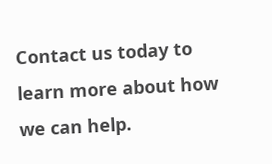Contact us today to learn more about how we can help.